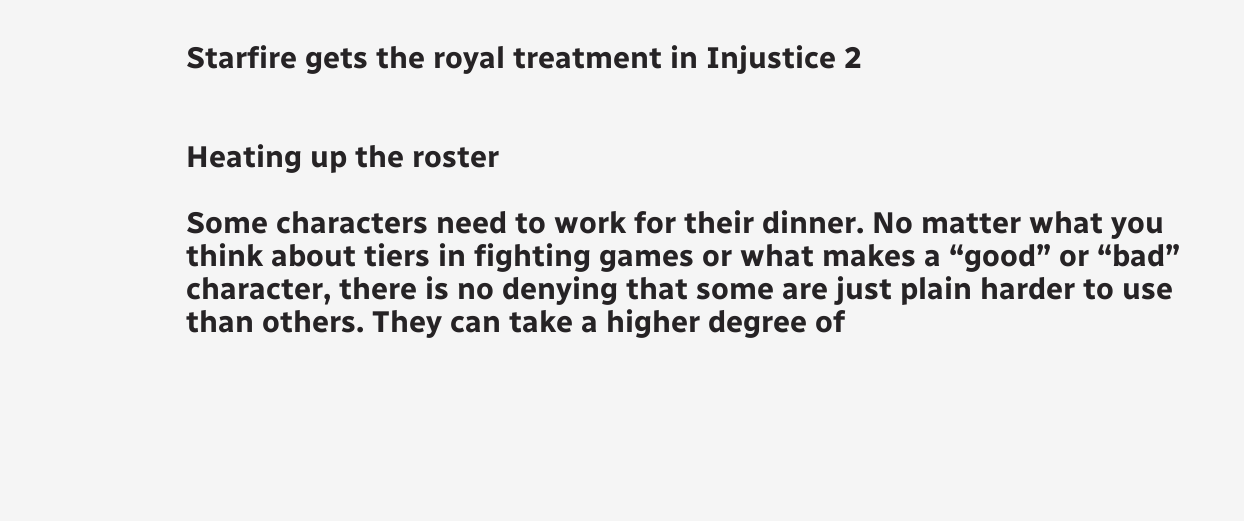Starfire gets the royal treatment in Injustice 2


Heating up the roster

Some characters need to work for their dinner. No matter what you think about tiers in fighting games or what makes a “good” or “bad” character, there is no denying that some are just plain harder to use than others. They can take a higher degree of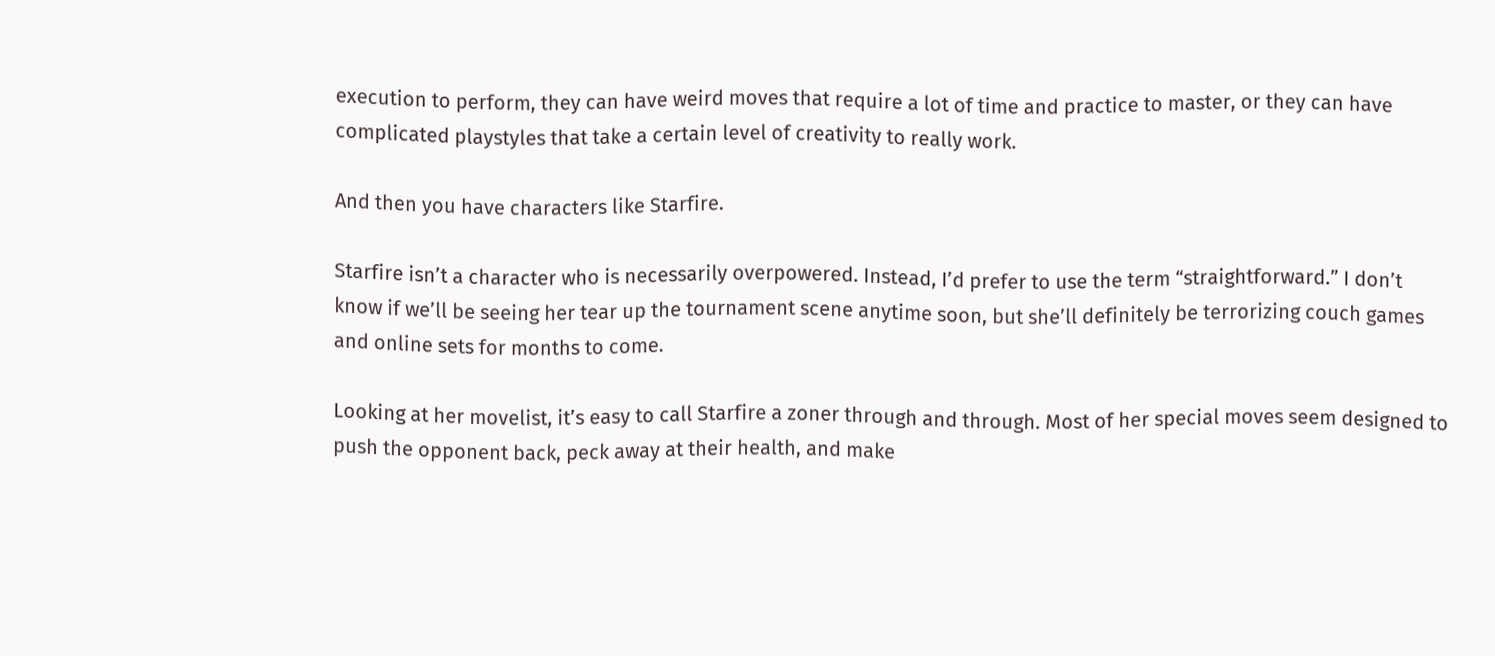execution to perform, they can have weird moves that require a lot of time and practice to master, or they can have complicated playstyles that take a certain level of creativity to really work.

And then you have characters like Starfire.

Starfire isn’t a character who is necessarily overpowered. Instead, I’d prefer to use the term “straightforward.” I don’t know if we’ll be seeing her tear up the tournament scene anytime soon, but she’ll definitely be terrorizing couch games and online sets for months to come.

Looking at her movelist, it’s easy to call Starfire a zoner through and through. Most of her special moves seem designed to push the opponent back, peck away at their health, and make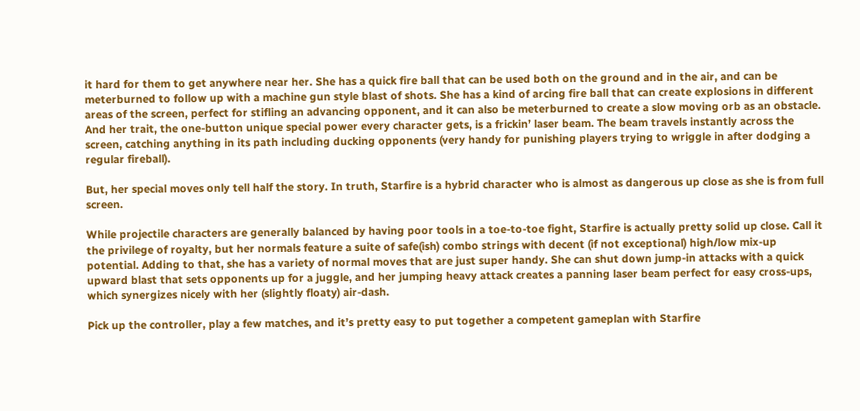it hard for them to get anywhere near her. She has a quick fire ball that can be used both on the ground and in the air, and can be meterburned to follow up with a machine gun style blast of shots. She has a kind of arcing fire ball that can create explosions in different areas of the screen, perfect for stifling an advancing opponent, and it can also be meterburned to create a slow moving orb as an obstacle. And her trait, the one-button unique special power every character gets, is a frickin’ laser beam. The beam travels instantly across the screen, catching anything in its path including ducking opponents (very handy for punishing players trying to wriggle in after dodging a regular fireball).

But, her special moves only tell half the story. In truth, Starfire is a hybrid character who is almost as dangerous up close as she is from full screen.

While projectile characters are generally balanced by having poor tools in a toe-to-toe fight, Starfire is actually pretty solid up close. Call it the privilege of royalty, but her normals feature a suite of safe(ish) combo strings with decent (if not exceptional) high/low mix-up potential. Adding to that, she has a variety of normal moves that are just super handy. She can shut down jump-in attacks with a quick upward blast that sets opponents up for a juggle, and her jumping heavy attack creates a panning laser beam perfect for easy cross-ups, which synergizes nicely with her (slightly floaty) air-dash.

Pick up the controller, play a few matches, and it’s pretty easy to put together a competent gameplan with Starfire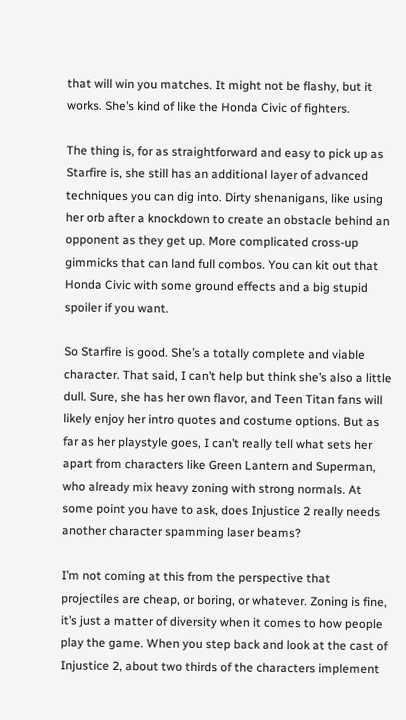that will win you matches. It might not be flashy, but it works. She’s kind of like the Honda Civic of fighters.

The thing is, for as straightforward and easy to pick up as Starfire is, she still has an additional layer of advanced techniques you can dig into. Dirty shenanigans, like using her orb after a knockdown to create an obstacle behind an opponent as they get up. More complicated cross-up gimmicks that can land full combos. You can kit out that Honda Civic with some ground effects and a big stupid spoiler if you want.

So Starfire is good. She’s a totally complete and viable character. That said, I can’t help but think she’s also a little dull. Sure, she has her own flavor, and Teen Titan fans will likely enjoy her intro quotes and costume options. But as far as her playstyle goes, I can’t really tell what sets her apart from characters like Green Lantern and Superman, who already mix heavy zoning with strong normals. At some point you have to ask, does Injustice 2 really needs another character spamming laser beams?

I’m not coming at this from the perspective that projectiles are cheap, or boring, or whatever. Zoning is fine, it’s just a matter of diversity when it comes to how people play the game. When you step back and look at the cast of Injustice 2, about two thirds of the characters implement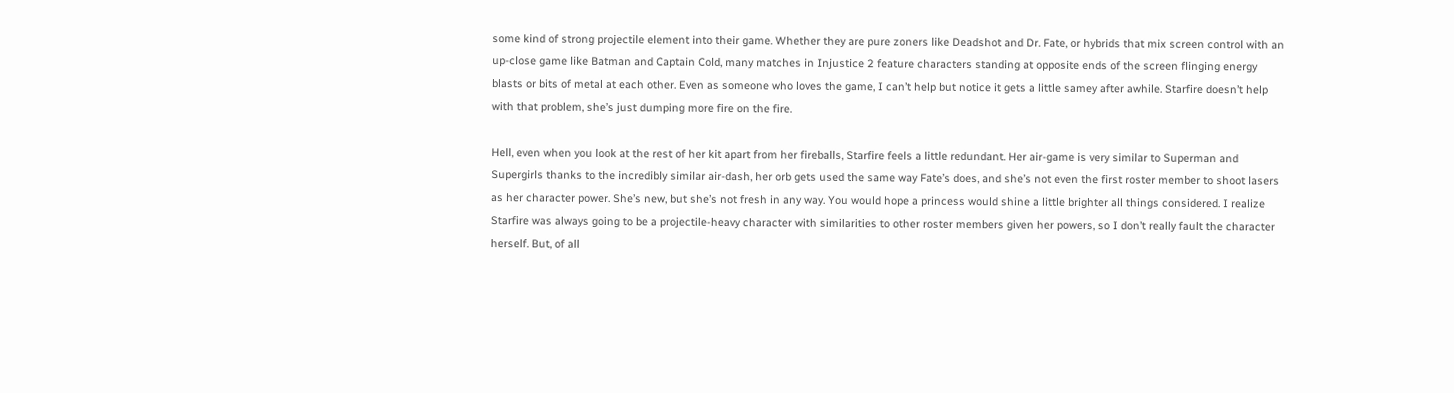some kind of strong projectile element into their game. Whether they are pure zoners like Deadshot and Dr. Fate, or hybrids that mix screen control with an up-close game like Batman and Captain Cold, many matches in Injustice 2 feature characters standing at opposite ends of the screen flinging energy blasts or bits of metal at each other. Even as someone who loves the game, I can’t help but notice it gets a little samey after awhile. Starfire doesn’t help with that problem, she’s just dumping more fire on the fire.

Hell, even when you look at the rest of her kit apart from her fireballs, Starfire feels a little redundant. Her air-game is very similar to Superman and Supergirls thanks to the incredibly similar air-dash, her orb gets used the same way Fate’s does, and she’s not even the first roster member to shoot lasers as her character power. She’s new, but she’s not fresh in any way. You would hope a princess would shine a little brighter all things considered. I realize Starfire was always going to be a projectile-heavy character with similarities to other roster members given her powers, so I don’t really fault the character herself. But, of all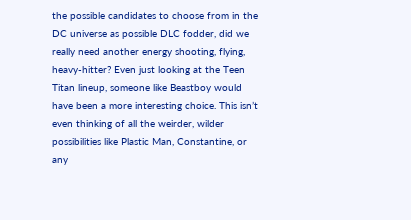the possible candidates to choose from in the DC universe as possible DLC fodder, did we really need another energy shooting, flying, heavy-hitter? Even just looking at the Teen Titan lineup, someone like Beastboy would have been a more interesting choice. This isn’t even thinking of all the weirder, wilder possibilities like Plastic Man, Constantine, or any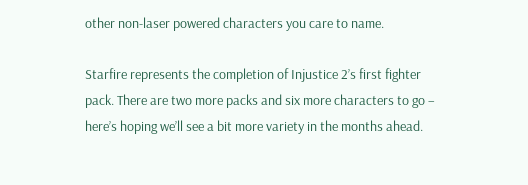other non-laser powered characters you care to name.

Starfire represents the completion of Injustice 2’s first fighter pack. There are two more packs and six more characters to go – here’s hoping we’ll see a bit more variety in the months ahead.